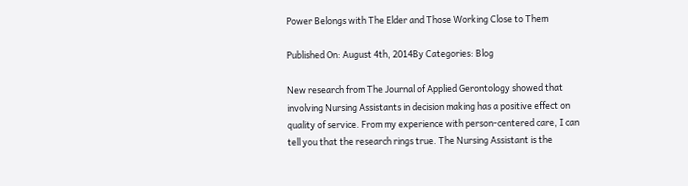Power Belongs with The Elder and Those Working Close to Them

Published On: August 4th, 2014By Categories: Blog

New research from The Journal of Applied Gerontology showed that involving Nursing Assistants in decision making has a positive effect on quality of service. From my experience with person-centered care, I can tell you that the research rings true. The Nursing Assistant is the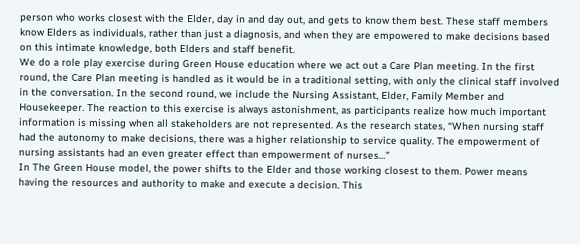person who works closest with the Elder, day in and day out, and gets to know them best. These staff members know Elders as individuals, rather than just a diagnosis, and when they are empowered to make decisions based on this intimate knowledge, both Elders and staff benefit.
We do a role play exercise during Green House education where we act out a Care Plan meeting. In the first round, the Care Plan meeting is handled as it would be in a traditional setting, with only the clinical staff involved in the conversation. In the second round, we include the Nursing Assistant, Elder, Family Member and Housekeeper. The reaction to this exercise is always astonishment, as participants realize how much important information is missing when all stakeholders are not represented. As the research states, “When nursing staff had the autonomy to make decisions, there was a higher relationship to service quality. The empowerment of nursing assistants had an even greater effect than empowerment of nurses…”
In The Green House model, the power shifts to the Elder and those working closest to them. Power means having the resources and authority to make and execute a decision. This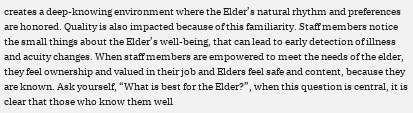creates a deep-knowing environment where the Elder’s natural rhythm and preferences are honored. Quality is also impacted because of this familiarity. Staff members notice the small things about the Elder’s well-being, that can lead to early detection of illness and acuity changes. When staff members are empowered to meet the needs of the elder, they feel ownership and valued in their job and Elders feel safe and content, because they are known. Ask yourself, “What is best for the Elder?”, when this question is central, it is clear that those who know them well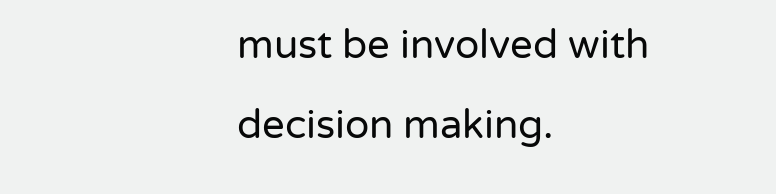must be involved with decision making.